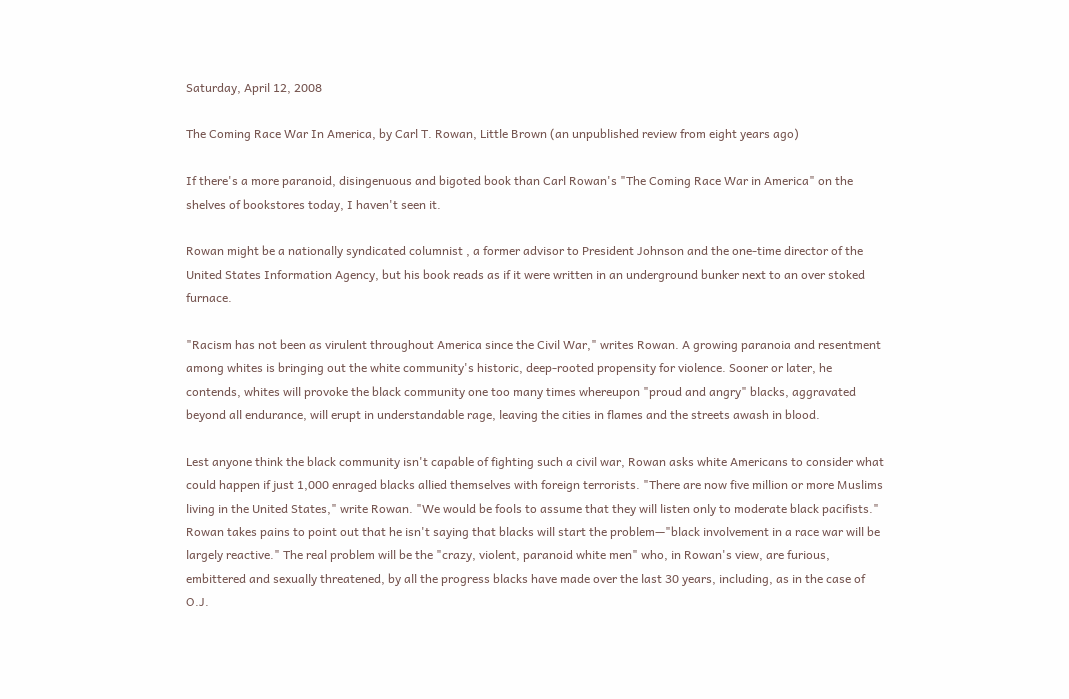Saturday, April 12, 2008

The Coming Race War In America, by Carl T. Rowan, Little Brown (an unpublished review from eight years ago)

If there's a more paranoid, disingenuous and bigoted book than Carl Rowan's "The Coming Race War in America" on the shelves of bookstores today, I haven't seen it.

Rowan might be a nationally syndicated columnist , a former advisor to President Johnson and the one-time director of the United States Information Agency, but his book reads as if it were written in an underground bunker next to an over stoked furnace.

"Racism has not been as virulent throughout America since the Civil War," writes Rowan. A growing paranoia and resentment among whites is bringing out the white community's historic, deep-rooted propensity for violence. Sooner or later, he contends, whites will provoke the black community one too many times whereupon "proud and angry" blacks, aggravated beyond all endurance, will erupt in understandable rage, leaving the cities in flames and the streets awash in blood.

Lest anyone think the black community isn't capable of fighting such a civil war, Rowan asks white Americans to consider what could happen if just 1,000 enraged blacks allied themselves with foreign terrorists. "There are now five million or more Muslims living in the United States," write Rowan. "We would be fools to assume that they will listen only to moderate black pacifists." Rowan takes pains to point out that he isn't saying that blacks will start the problem—"black involvement in a race war will be largely reactive." The real problem will be the "crazy, violent, paranoid white men" who, in Rowan's view, are furious, embittered and sexually threatened, by all the progress blacks have made over the last 30 years, including, as in the case of O.J.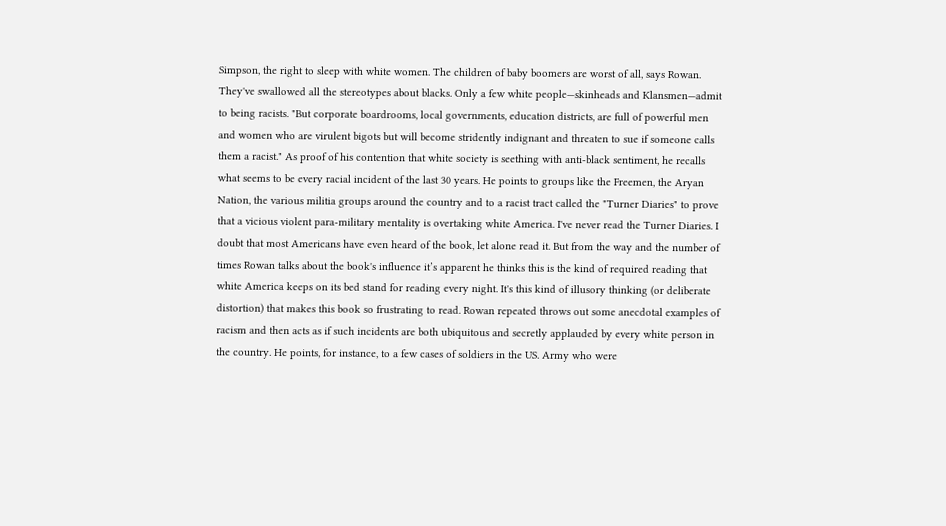Simpson, the right to sleep with white women. The children of baby boomers are worst of all, says Rowan. They've swallowed all the stereotypes about blacks. Only a few white people—skinheads and Klansmen—admit to being racists. "But corporate boardrooms, local governments, education districts, are full of powerful men and women who are virulent bigots but will become stridently indignant and threaten to sue if someone calls them a racist." As proof of his contention that white society is seething with anti-black sentiment, he recalls what seems to be every racial incident of the last 30 years. He points to groups like the Freemen, the Aryan Nation, the various militia groups around the country and to a racist tract called the "Turner Diaries" to prove that a vicious violent para-military mentality is overtaking white America. I've never read the Turner Diaries. I doubt that most Americans have even heard of the book, let alone read it. But from the way and the number of times Rowan talks about the book's influence it’s apparent he thinks this is the kind of required reading that white America keeps on its bed stand for reading every night. It's this kind of illusory thinking (or deliberate distortion) that makes this book so frustrating to read. Rowan repeated throws out some anecdotal examples of racism and then acts as if such incidents are both ubiquitous and secretly applauded by every white person in the country. He points, for instance, to a few cases of soldiers in the US. Army who were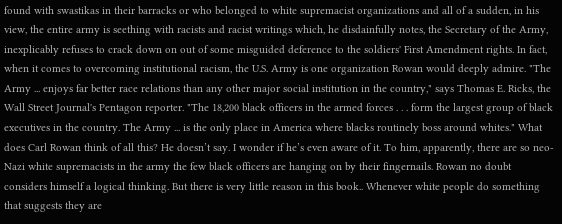found with swastikas in their barracks or who belonged to white supremacist organizations and all of a sudden, in his view, the entire army is seething with racists and racist writings which, he disdainfully notes, the Secretary of the Army, inexplicably refuses to crack down on out of some misguided deference to the soldiers' First Amendment rights. In fact, when it comes to overcoming institutional racism, the U.S. Army is one organization Rowan would deeply admire. "The Army ... enjoys far better race relations than any other major social institution in the country," says Thomas E. Ricks, the Wall Street Journal's Pentagon reporter. "The 18,200 black officers in the armed forces . . . form the largest group of black executives in the country. The Army ... is the only place in America where blacks routinely boss around whites." What does Carl Rowan think of all this? He doesn’t say. I wonder if he’s even aware of it. To him, apparently, there are so neo-Nazi white supremacists in the army the few black officers are hanging on by their fingernails. Rowan no doubt considers himself a logical thinking. But there is very little reason in this book.. Whenever white people do something that suggests they are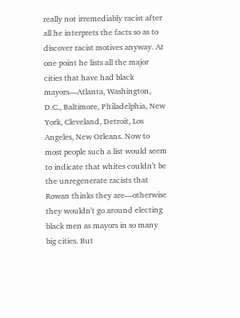really not irremediably racist after all he interprets the facts so as to discover racist motives anyway. At one point he lists all the major cities that have had black mayors—Atlanta, Washington, D.C., Baltimore, Philadelphia, New York, Cleveland, Detroit, Los Angeles, New Orleans. Now to most people such a list would seem to indicate that whites couldn't be the unregenerate racists that Rowan thinks they are—otherwise they wouldn't go around electing black men as mayors in so many big cities. But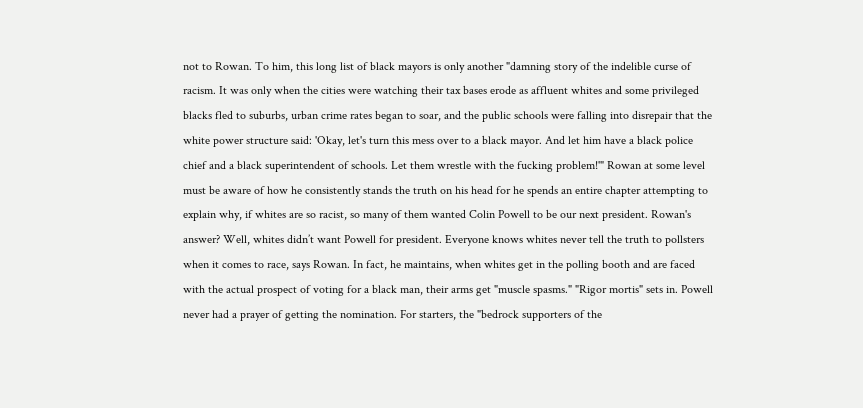not to Rowan. To him, this long list of black mayors is only another "damning story of the indelible curse of racism. It was only when the cities were watching their tax bases erode as affluent whites and some privileged blacks fled to suburbs, urban crime rates began to soar, and the public schools were falling into disrepair that the white power structure said: 'Okay, let's turn this mess over to a black mayor. And let him have a black police chief and a black superintendent of schools. Let them wrestle with the fucking problem!'" Rowan at some level must be aware of how he consistently stands the truth on his head for he spends an entire chapter attempting to explain why, if whites are so racist, so many of them wanted Colin Powell to be our next president. Rowan's answer? Well, whites didn’t want Powell for president. Everyone knows whites never tell the truth to pollsters when it comes to race, says Rowan. In fact, he maintains, when whites get in the polling booth and are faced with the actual prospect of voting for a black man, their arms get "muscle spasms." "Rigor mortis" sets in. Powell never had a prayer of getting the nomination. For starters, the "bedrock supporters of the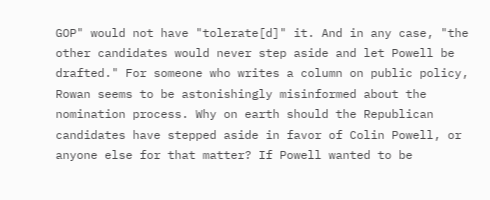GOP" would not have "tolerate[d]" it. And in any case, "the other candidates would never step aside and let Powell be drafted." For someone who writes a column on public policy, Rowan seems to be astonishingly misinformed about the nomination process. Why on earth should the Republican candidates have stepped aside in favor of Colin Powell, or anyone else for that matter? If Powell wanted to be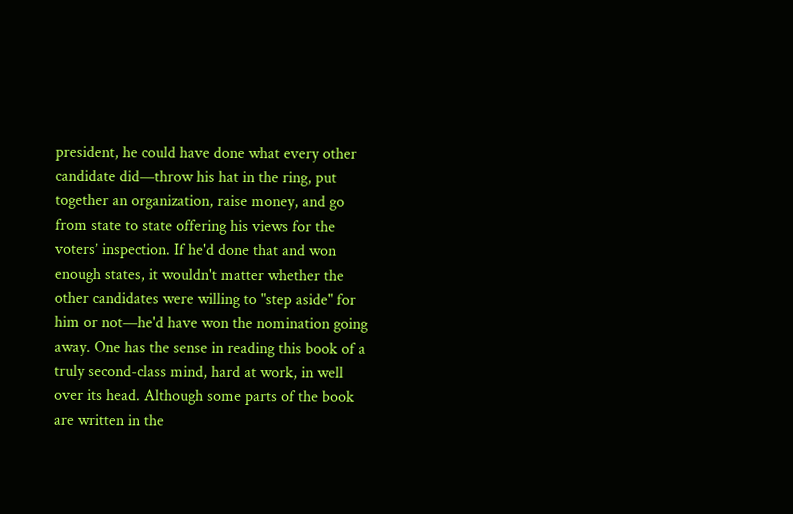president, he could have done what every other candidate did—throw his hat in the ring, put together an organization, raise money, and go from state to state offering his views for the voters’ inspection. If he'd done that and won enough states, it wouldn't matter whether the other candidates were willing to "step aside" for him or not—he'd have won the nomination going away. One has the sense in reading this book of a truly second-class mind, hard at work, in well over its head. Although some parts of the book are written in the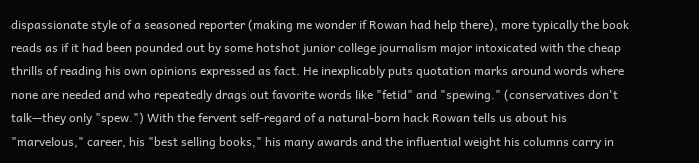dispassionate style of a seasoned reporter (making me wonder if Rowan had help there), more typically the book reads as if it had been pounded out by some hotshot junior college journalism major intoxicated with the cheap thrills of reading his own opinions expressed as fact. He inexplicably puts quotation marks around words where none are needed and who repeatedly drags out favorite words like "fetid" and "spewing." (conservatives don't talk—they only "spew.") With the fervent self-regard of a natural-born hack Rowan tells us about his "marvelous," career, his "best selling books," his many awards and the influential weight his columns carry in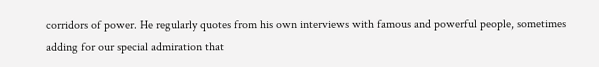corridors of power. He regularly quotes from his own interviews with famous and powerful people, sometimes adding for our special admiration that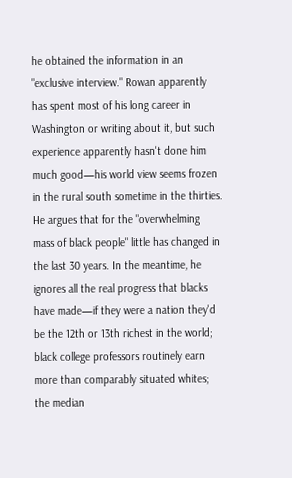he obtained the information in an "exclusive interview." Rowan apparently has spent most of his long career in Washington or writing about it, but such experience apparently hasn't done him much good—his world view seems frozen in the rural south sometime in the thirties. He argues that for the "overwhelming mass of black people" little has changed in the last 30 years. In the meantime, he ignores all the real progress that blacks have made—if they were a nation they'd be the 12th or 13th richest in the world; black college professors routinely earn more than comparably situated whites; the median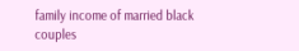family income of married black couples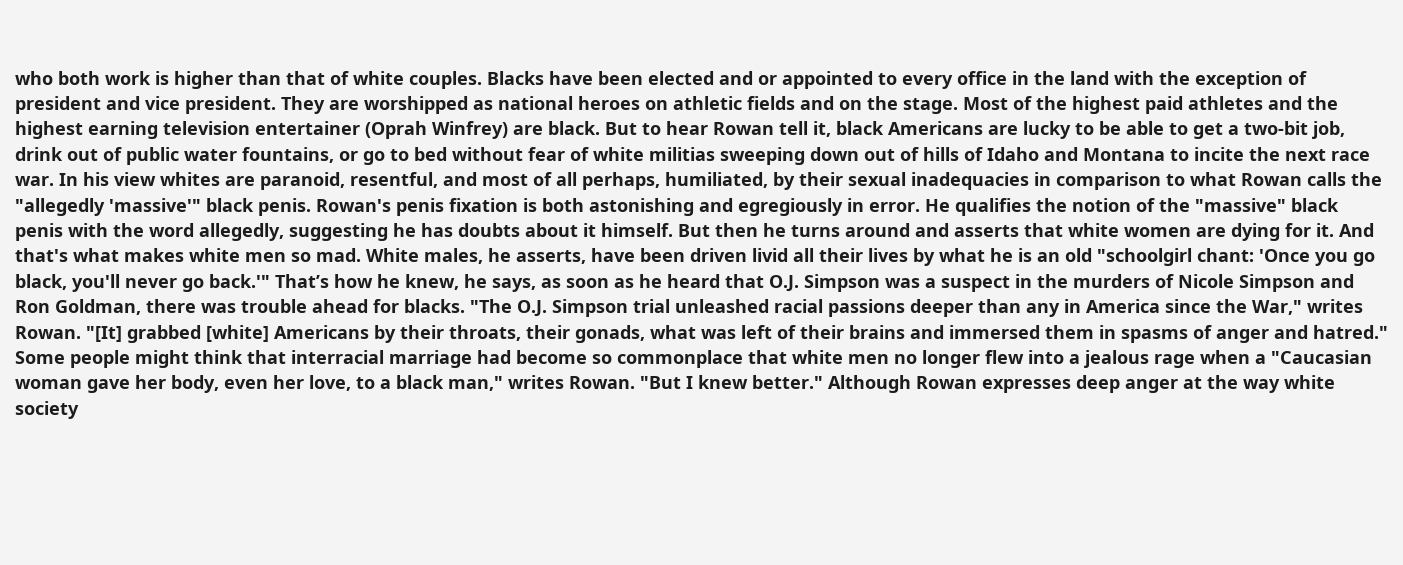who both work is higher than that of white couples. Blacks have been elected and or appointed to every office in the land with the exception of president and vice president. They are worshipped as national heroes on athletic fields and on the stage. Most of the highest paid athletes and the highest earning television entertainer (Oprah Winfrey) are black. But to hear Rowan tell it, black Americans are lucky to be able to get a two-bit job, drink out of public water fountains, or go to bed without fear of white militias sweeping down out of hills of Idaho and Montana to incite the next race war. In his view whites are paranoid, resentful, and most of all perhaps, humiliated, by their sexual inadequacies in comparison to what Rowan calls the "allegedly 'massive'" black penis. Rowan's penis fixation is both astonishing and egregiously in error. He qualifies the notion of the "massive" black penis with the word allegedly, suggesting he has doubts about it himself. But then he turns around and asserts that white women are dying for it. And that's what makes white men so mad. White males, he asserts, have been driven livid all their lives by what he is an old "schoolgirl chant: 'Once you go black, you'll never go back.'" That’s how he knew, he says, as soon as he heard that O.J. Simpson was a suspect in the murders of Nicole Simpson and Ron Goldman, there was trouble ahead for blacks. "The O.J. Simpson trial unleashed racial passions deeper than any in America since the War," writes Rowan. "[It] grabbed [white] Americans by their throats, their gonads, what was left of their brains and immersed them in spasms of anger and hatred." Some people might think that interracial marriage had become so commonplace that white men no longer flew into a jealous rage when a "Caucasian woman gave her body, even her love, to a black man," writes Rowan. "But I knew better." Although Rowan expresses deep anger at the way white society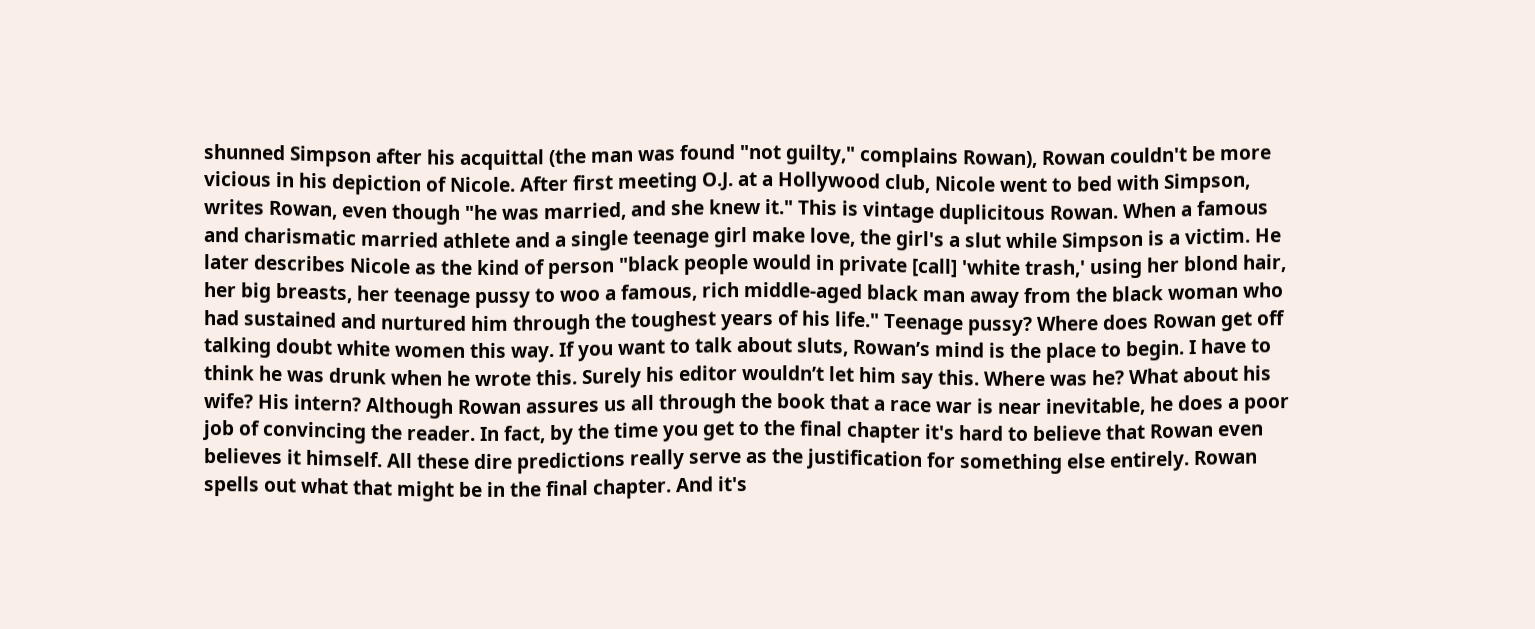shunned Simpson after his acquittal (the man was found "not guilty," complains Rowan), Rowan couldn't be more vicious in his depiction of Nicole. After first meeting O.J. at a Hollywood club, Nicole went to bed with Simpson, writes Rowan, even though "he was married, and she knew it." This is vintage duplicitous Rowan. When a famous and charismatic married athlete and a single teenage girl make love, the girl's a slut while Simpson is a victim. He later describes Nicole as the kind of person "black people would in private [call] 'white trash,' using her blond hair, her big breasts, her teenage pussy to woo a famous, rich middle-aged black man away from the black woman who had sustained and nurtured him through the toughest years of his life." Teenage pussy? Where does Rowan get off talking doubt white women this way. If you want to talk about sluts, Rowan’s mind is the place to begin. I have to think he was drunk when he wrote this. Surely his editor wouldn’t let him say this. Where was he? What about his wife? His intern? Although Rowan assures us all through the book that a race war is near inevitable, he does a poor job of convincing the reader. In fact, by the time you get to the final chapter it's hard to believe that Rowan even believes it himself. All these dire predictions really serve as the justification for something else entirely. Rowan spells out what that might be in the final chapter. And it's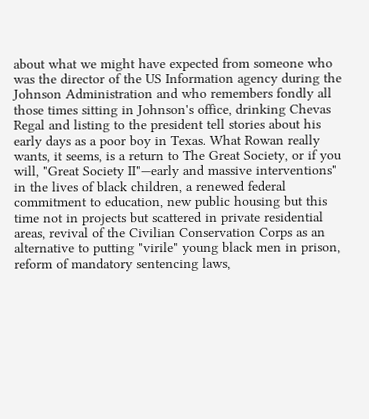about what we might have expected from someone who was the director of the US Information agency during the Johnson Administration and who remembers fondly all those times sitting in Johnson's office, drinking Chevas Regal and listing to the president tell stories about his early days as a poor boy in Texas. What Rowan really wants, it seems, is a return to The Great Society, or if you will, "Great Society II"—early and massive interventions" in the lives of black children, a renewed federal commitment to education, new public housing but this time not in projects but scattered in private residential areas, revival of the Civilian Conservation Corps as an alternative to putting "virile" young black men in prison, reform of mandatory sentencing laws,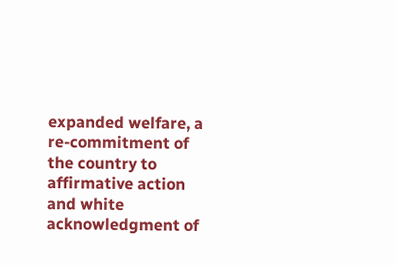expanded welfare, a re-commitment of the country to affirmative action and white acknowledgment of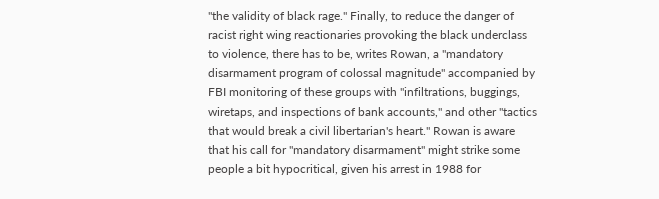"the validity of black rage." Finally, to reduce the danger of racist right wing reactionaries provoking the black underclass to violence, there has to be, writes Rowan, a "mandatory disarmament program of colossal magnitude" accompanied by FBI monitoring of these groups with "infiltrations, buggings, wiretaps, and inspections of bank accounts," and other "tactics that would break a civil libertarian's heart." Rowan is aware that his call for "mandatory disarmament" might strike some people a bit hypocritical, given his arrest in 1988 for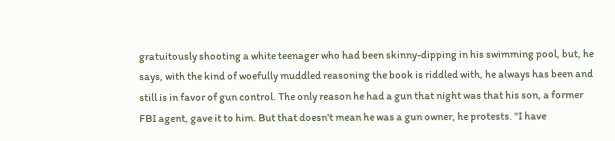gratuitously shooting a white teenager who had been skinny-dipping in his swimming pool, but, he says, with the kind of woefully muddled reasoning the book is riddled with, he always has been and still is in favor of gun control. The only reason he had a gun that night was that his son, a former FBI agent, gave it to him. But that doesn't mean he was a gun owner, he protests. "I have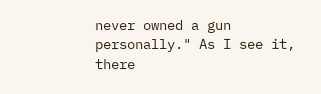never owned a gun personally." As I see it, there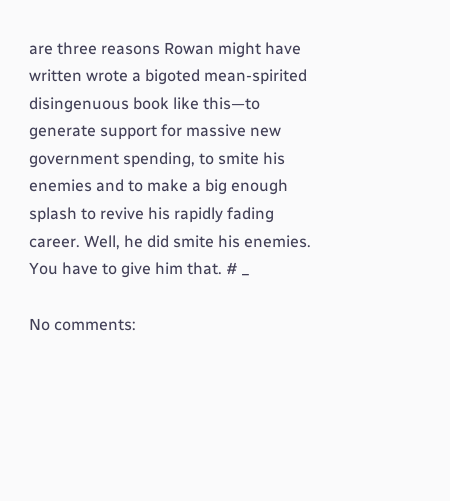are three reasons Rowan might have written wrote a bigoted mean-spirited disingenuous book like this—to generate support for massive new government spending, to smite his enemies and to make a big enough splash to revive his rapidly fading career. Well, he did smite his enemies. You have to give him that. # _

No comments: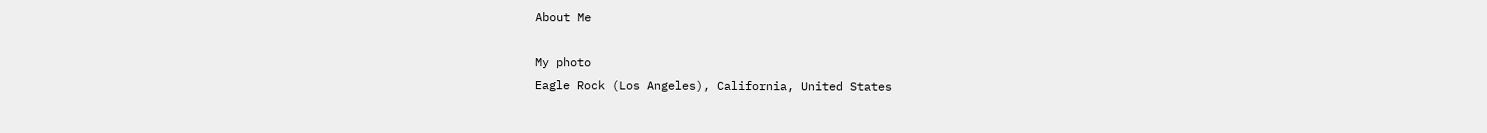About Me

My photo
Eagle Rock (Los Angeles), California, United States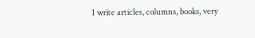I write articles, columns, books, very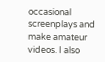occasional screenplays and make amateur videos. I also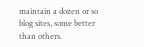maintain a dozen or so blog sites, some better than others.